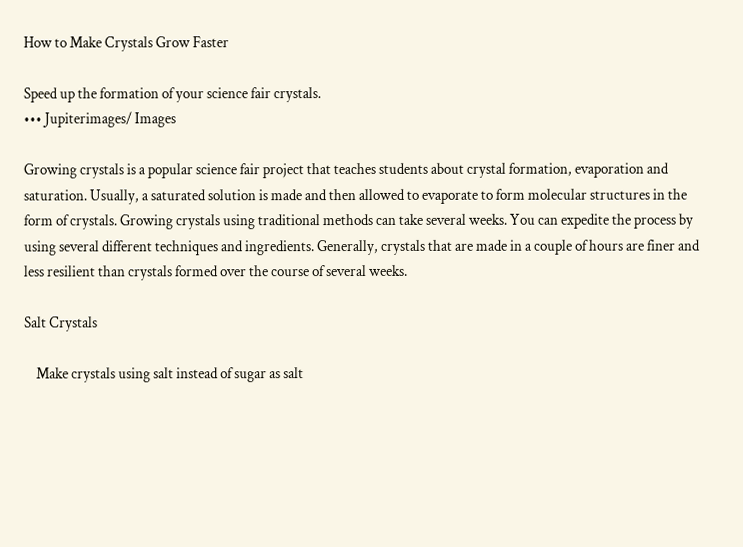How to Make Crystals Grow Faster

Speed up the formation of your science fair crystals.
••• Jupiterimages/ Images

Growing crystals is a popular science fair project that teaches students about crystal formation, evaporation and saturation. Usually, a saturated solution is made and then allowed to evaporate to form molecular structures in the form of crystals. Growing crystals using traditional methods can take several weeks. You can expedite the process by using several different techniques and ingredients. Generally, crystals that are made in a couple of hours are finer and less resilient than crystals formed over the course of several weeks.

Salt Crystals

    Make crystals using salt instead of sugar as salt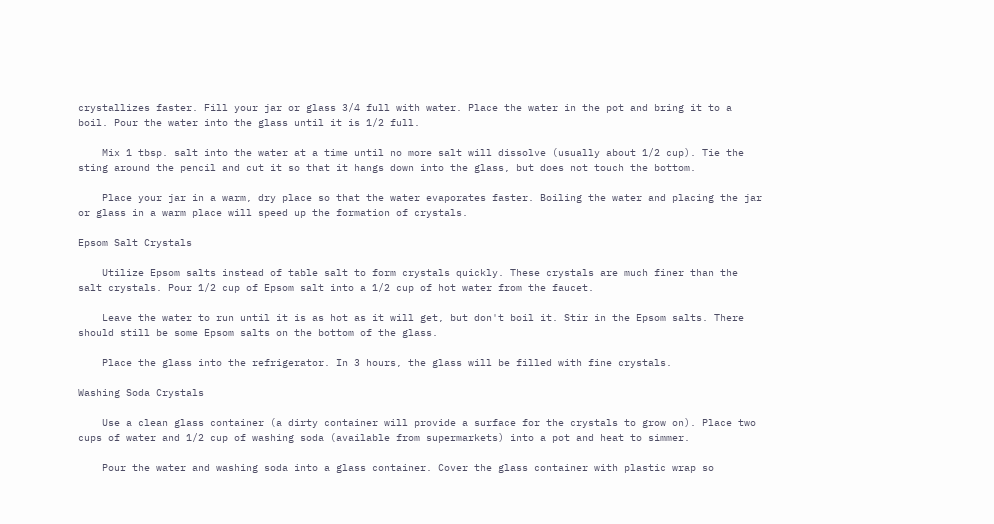crystallizes faster. Fill your jar or glass 3/4 full with water. Place the water in the pot and bring it to a boil. Pour the water into the glass until it is 1/2 full.

    Mix 1 tbsp. salt into the water at a time until no more salt will dissolve (usually about 1/2 cup). Tie the sting around the pencil and cut it so that it hangs down into the glass, but does not touch the bottom.

    Place your jar in a warm, dry place so that the water evaporates faster. Boiling the water and placing the jar or glass in a warm place will speed up the formation of crystals.

Epsom Salt Crystals

    Utilize Epsom salts instead of table salt to form crystals quickly. These crystals are much finer than the salt crystals. Pour 1/2 cup of Epsom salt into a 1/2 cup of hot water from the faucet.

    Leave the water to run until it is as hot as it will get, but don't boil it. Stir in the Epsom salts. There should still be some Epsom salts on the bottom of the glass.

    Place the glass into the refrigerator. In 3 hours, the glass will be filled with fine crystals.

Washing Soda Crystals

    Use a clean glass container (a dirty container will provide a surface for the crystals to grow on). Place two cups of water and 1/2 cup of washing soda (available from supermarkets) into a pot and heat to simmer.

    Pour the water and washing soda into a glass container. Cover the glass container with plastic wrap so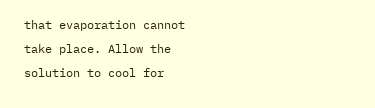that evaporation cannot take place. Allow the solution to cool for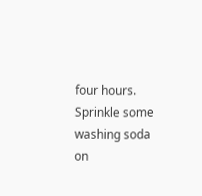four hours. Sprinkle some washing soda on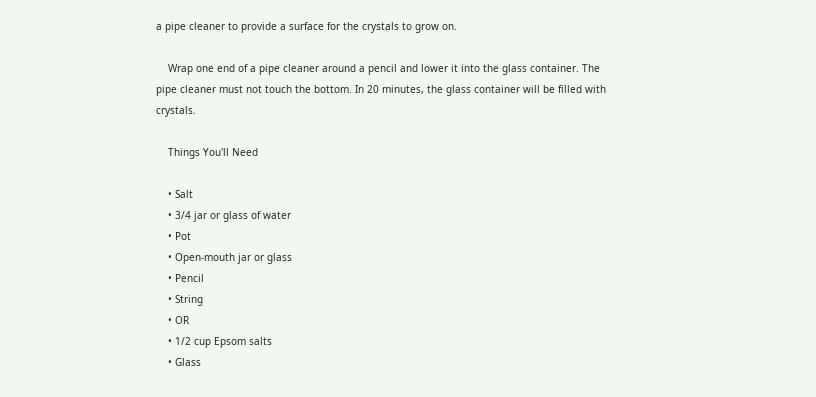a pipe cleaner to provide a surface for the crystals to grow on.

    Wrap one end of a pipe cleaner around a pencil and lower it into the glass container. The pipe cleaner must not touch the bottom. In 20 minutes, the glass container will be filled with crystals.

    Things You'll Need

    • Salt
    • 3/4 jar or glass of water
    • Pot
    • Open-mouth jar or glass
    • Pencil
    • String
    • OR
    • 1/2 cup Epsom salts
    • Glass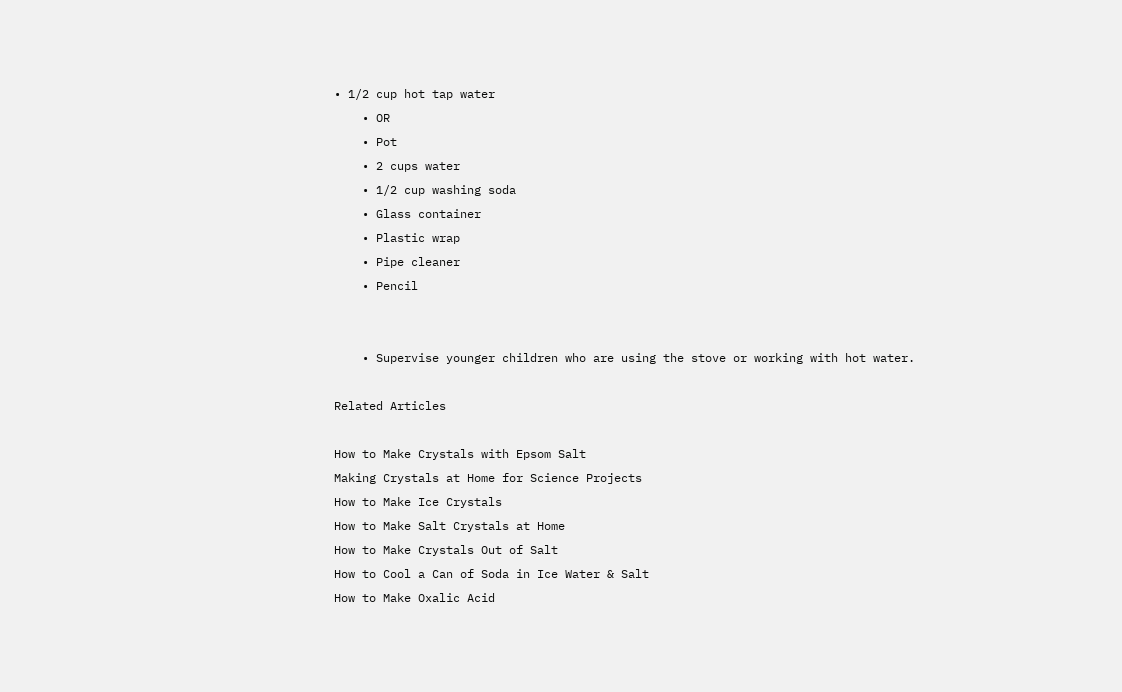• 1/2 cup hot tap water
    • OR
    • Pot
    • 2 cups water
    • 1/2 cup washing soda
    • Glass container
    • Plastic wrap
    • Pipe cleaner
    • Pencil


    • Supervise younger children who are using the stove or working with hot water.

Related Articles

How to Make Crystals with Epsom Salt
Making Crystals at Home for Science Projects
How to Make Ice Crystals
How to Make Salt Crystals at Home
How to Make Crystals Out of Salt
How to Cool a Can of Soda in Ice Water & Salt
How to Make Oxalic Acid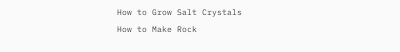How to Grow Salt Crystals
How to Make Rock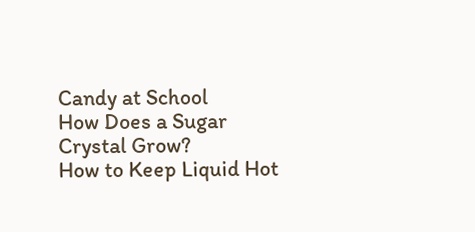Candy at School
How Does a Sugar Crystal Grow?
How to Keep Liquid Hot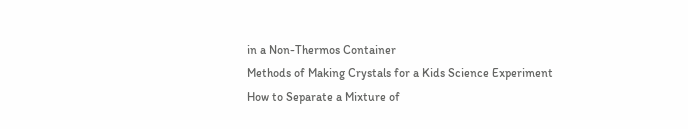in a Non-Thermos Container
Methods of Making Crystals for a Kids Science Experiment
How to Separate a Mixture of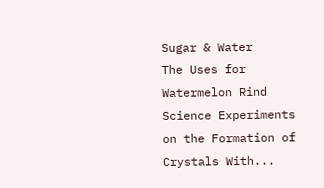Sugar & Water
The Uses for Watermelon Rind
Science Experiments on the Formation of Crystals With...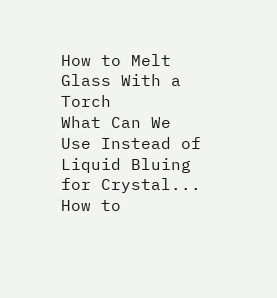How to Melt Glass With a Torch
What Can We Use Instead of Liquid Bluing for Crystal...
How to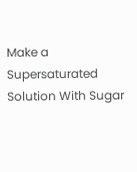Make a Supersaturated Solution With Sugar